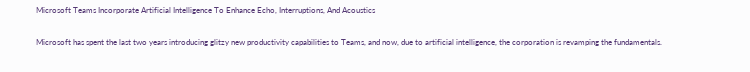Microsoft Teams Incorporate Artificial Intelligence To Enhance Echo, Interruptions, And Acoustics

Microsoft has spent the last two years introducing glitzy new productivity capabilities to Teams, and now, due to artificial intelligence, the corporation is revamping the fundamentals.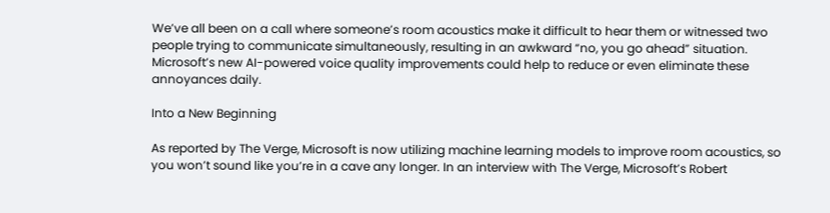We’ve all been on a call where someone’s room acoustics make it difficult to hear them or witnessed two people trying to communicate simultaneously, resulting in an awkward “no, you go ahead” situation. Microsoft’s new AI-powered voice quality improvements could help to reduce or even eliminate these annoyances daily.

Into a New Beginning

As reported by The Verge, Microsoft is now utilizing machine learning models to improve room acoustics, so you won’t sound like you’re in a cave any longer. In an interview with The Verge, Microsoft’s Robert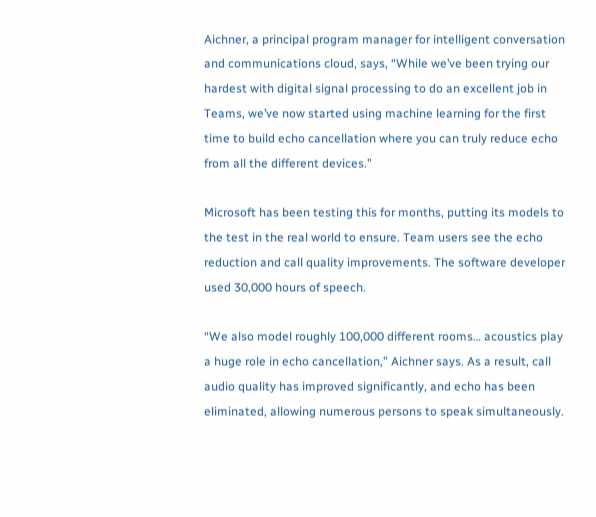Aichner, a principal program manager for intelligent conversation and communications cloud, says, “While we’ve been trying our hardest with digital signal processing to do an excellent job in Teams, we’ve now started using machine learning for the first time to build echo cancellation where you can truly reduce echo from all the different devices.”

Microsoft has been testing this for months, putting its models to the test in the real world to ensure. Team users see the echo reduction and call quality improvements. The software developer used 30,000 hours of speech.

“We also model roughly 100,000 different rooms… acoustics play a huge role in echo cancellation,” Aichner says. As a result, call audio quality has improved significantly, and echo has been eliminated, allowing numerous persons to speak simultaneously.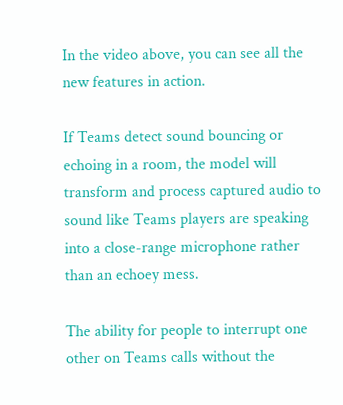In the video above, you can see all the new features in action.

If Teams detect sound bouncing or echoing in a room, the model will transform and process captured audio to sound like Teams players are speaking into a close-range microphone rather than an echoey mess.

The ability for people to interrupt one other on Teams calls without the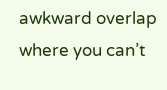awkward overlap where you can’t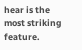hear is the most striking feature.